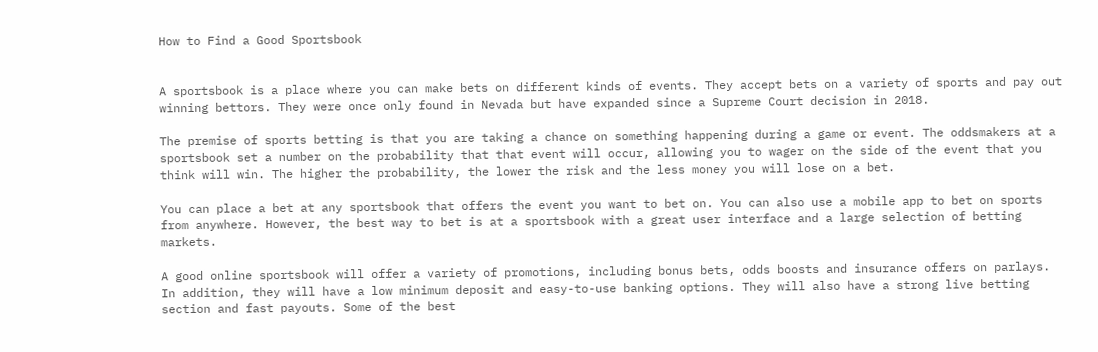How to Find a Good Sportsbook


A sportsbook is a place where you can make bets on different kinds of events. They accept bets on a variety of sports and pay out winning bettors. They were once only found in Nevada but have expanded since a Supreme Court decision in 2018.

The premise of sports betting is that you are taking a chance on something happening during a game or event. The oddsmakers at a sportsbook set a number on the probability that that event will occur, allowing you to wager on the side of the event that you think will win. The higher the probability, the lower the risk and the less money you will lose on a bet.

You can place a bet at any sportsbook that offers the event you want to bet on. You can also use a mobile app to bet on sports from anywhere. However, the best way to bet is at a sportsbook with a great user interface and a large selection of betting markets.

A good online sportsbook will offer a variety of promotions, including bonus bets, odds boosts and insurance offers on parlays. In addition, they will have a low minimum deposit and easy-to-use banking options. They will also have a strong live betting section and fast payouts. Some of the best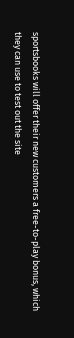sportsbooks will offer their new customers a free-to-play bonus, which they can use to test out the site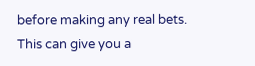before making any real bets. This can give you a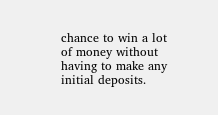chance to win a lot of money without having to make any initial deposits.